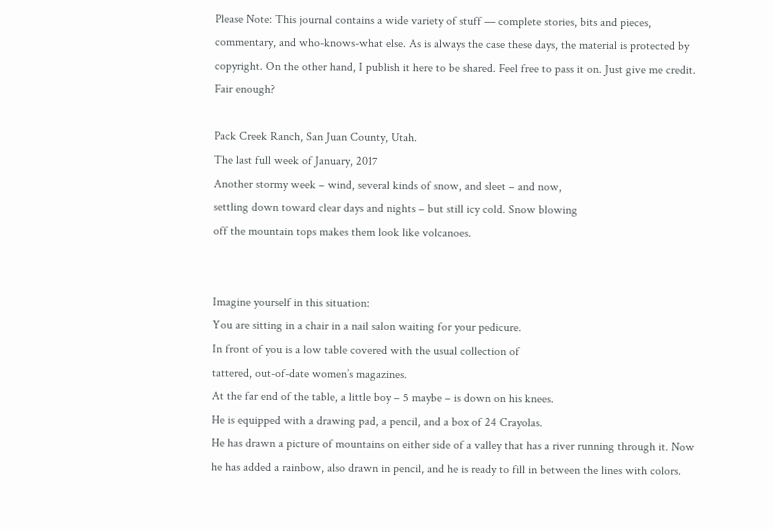Please Note: This journal contains a wide variety of stuff — complete stories, bits and pieces, commentary, and who-knows-what else. As is always the case these days, the material is protected by copyright. On the other hand, I publish it here to be shared. Feel free to pass it on. Just give me credit. Fair enough?

Pack Creek Ranch, San Juan County, Utah.
The last full week of January, 2017
Another stormy week – wind, several kinds of snow, and sleet – and now,
settling down toward clear days and nights – but still icy cold. Snow blowing
off the mountain tops makes them look like volcanoes.


Imagine yourself in this situation:
You are sitting in a chair in a nail salon waiting for your pedicure.
In front of you is a low table covered with the usual collection of
tattered, out-of-date women’s magazines.
At the far end of the table, a little boy – 5 maybe – is down on his knees.
He is equipped with a drawing pad, a pencil, and a box of 24 Crayolas.
He has drawn a picture of mountains on either side of a valley that has a river running through it. Now he has added a rainbow, also drawn in pencil, and he is ready to fill in between the lines with colors.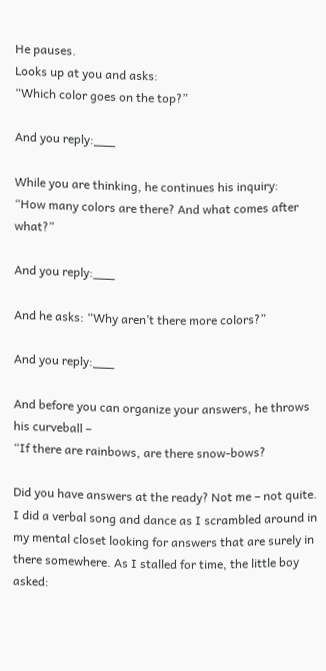He pauses.
Looks up at you and asks:
“Which color goes on the top?”

And you reply:___

While you are thinking, he continues his inquiry:
“How many colors are there? And what comes after what?”

And you reply:___

And he asks: “Why aren’t there more colors?”

And you reply:___

And before you can organize your answers, he throws his curveball –
“If there are rainbows, are there snow-bows?

Did you have answers at the ready? Not me – not quite.
I did a verbal song and dance as I scrambled around in my mental closet looking for answers that are surely in there somewhere. As I stalled for time, the little boy asked: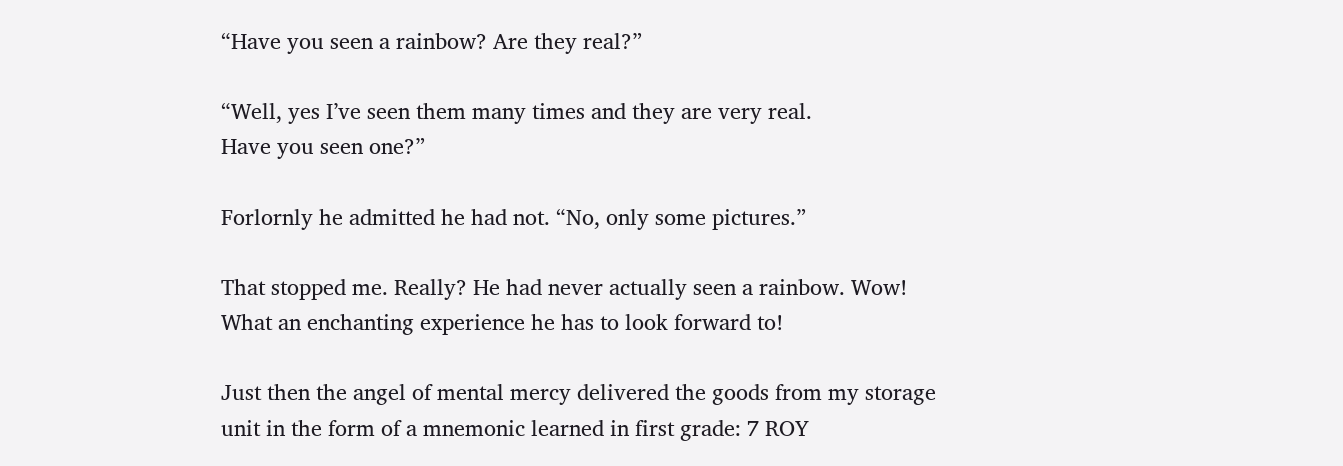“Have you seen a rainbow? Are they real?”

“Well, yes I’ve seen them many times and they are very real.
Have you seen one?”

Forlornly he admitted he had not. “No, only some pictures.”

That stopped me. Really? He had never actually seen a rainbow. Wow!
What an enchanting experience he has to look forward to!

Just then the angel of mental mercy delivered the goods from my storage
unit in the form of a mnemonic learned in first grade: 7 ROY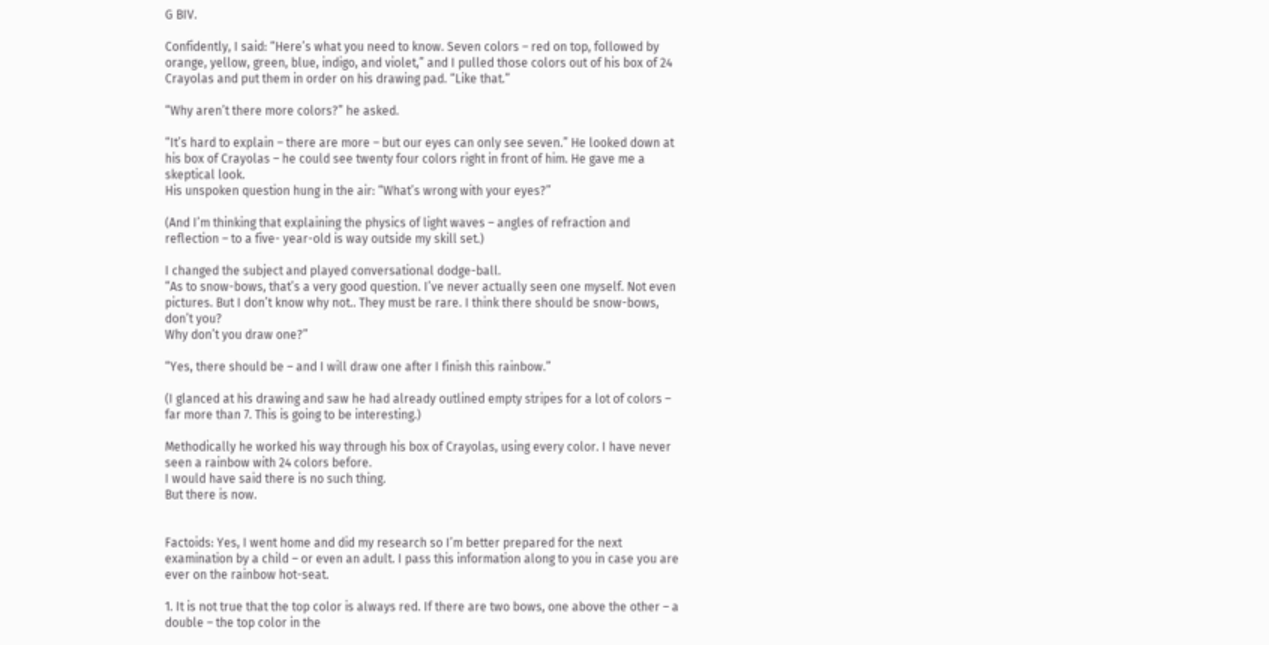G BIV.

Confidently, I said: “Here’s what you need to know. Seven colors – red on top, followed by orange, yellow, green, blue, indigo, and violet,” and I pulled those colors out of his box of 24 Crayolas and put them in order on his drawing pad. “Like that.”

“Why aren’t there more colors?” he asked.

“It’s hard to explain – there are more – but our eyes can only see seven.” He looked down at his box of Crayolas – he could see twenty four colors right in front of him. He gave me a skeptical look.
His unspoken question hung in the air: “What’s wrong with your eyes?”

(And I’m thinking that explaining the physics of light waves – angles of refraction and reflection – to a five- year-old is way outside my skill set.)

I changed the subject and played conversational dodge-ball.
“As to snow-bows, that’s a very good question. I’ve never actually seen one myself. Not even pictures. But I don’t know why not.. They must be rare. I think there should be snow-bows, don’t you?
Why don’t you draw one?”

“Yes, there should be – and I will draw one after I finish this rainbow.”

(I glanced at his drawing and saw he had already outlined empty stripes for a lot of colors – far more than 7. This is going to be interesting.)

Methodically he worked his way through his box of Crayolas, using every color. I have never seen a rainbow with 24 colors before.
I would have said there is no such thing.
But there is now.


Factoids: Yes, I went home and did my research so I’m better prepared for the next examination by a child – or even an adult. I pass this information along to you in case you are ever on the rainbow hot-seat.

1. It is not true that the top color is always red. If there are two bows, one above the other – a double – the top color in the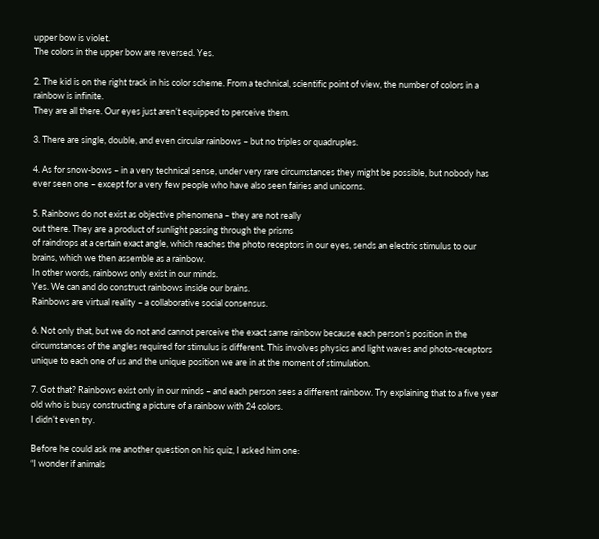upper bow is violet.
The colors in the upper bow are reversed. Yes.

2. The kid is on the right track in his color scheme. From a technical, scientific point of view, the number of colors in a rainbow is infinite.
They are all there. Our eyes just aren’t equipped to perceive them.

3. There are single, double, and even circular rainbows – but no triples or quadruples.

4. As for snow-bows – in a very technical sense, under very rare circumstances they might be possible, but nobody has ever seen one – except for a very few people who have also seen fairies and unicorns.

5. Rainbows do not exist as objective phenomena – they are not really
out there. They are a product of sunlight passing through the prisms
of raindrops at a certain exact angle, which reaches the photo receptors in our eyes, sends an electric stimulus to our brains, which we then assemble as a rainbow.
In other words, rainbows only exist in our minds.
Yes. We can and do construct rainbows inside our brains.
Rainbows are virtual reality – a collaborative social consensus.

6. Not only that, but we do not and cannot perceive the exact same rainbow because each person’s position in the circumstances of the angles required for stimulus is different. This involves physics and light waves and photo-receptors unique to each one of us and the unique position we are in at the moment of stimulation.

7. Got that? Rainbows exist only in our minds – and each person sees a different rainbow. Try explaining that to a five year old who is busy constructing a picture of a rainbow with 24 colors.
I didn’t even try.

Before he could ask me another question on his quiz, I asked him one:
“I wonder if animals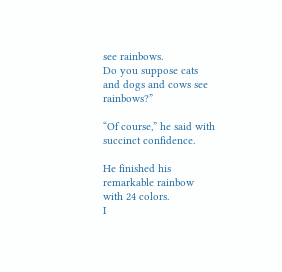see rainbows.
Do you suppose cats and dogs and cows see rainbows?”

“Of course,” he said with succinct confidence.

He finished his remarkable rainbow with 24 colors.
I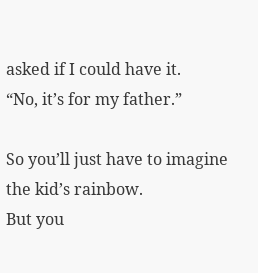asked if I could have it.
“No, it’s for my father.”

So you’ll just have to imagine the kid’s rainbow.
But you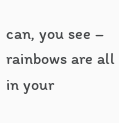can, you see – rainbows are all in your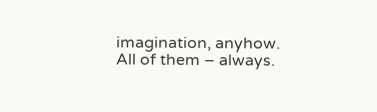imagination, anyhow.
All of them – always.